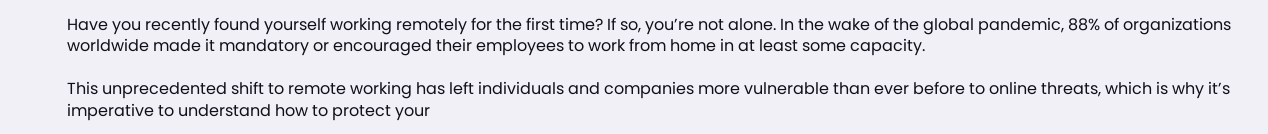Have you recently found yourself working remotely for the first time? If so, you’re not alone. In the wake of the global pandemic, 88% of organizations worldwide made it mandatory or encouraged their employees to work from home in at least some capacity.

This unprecedented shift to remote working has left individuals and companies more vulnerable than ever before to online threats, which is why it’s imperative to understand how to protect your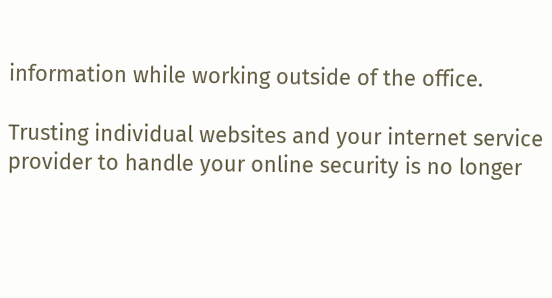information while working outside of the office.

Trusting individual websites and your internet service provider to handle your online security is no longer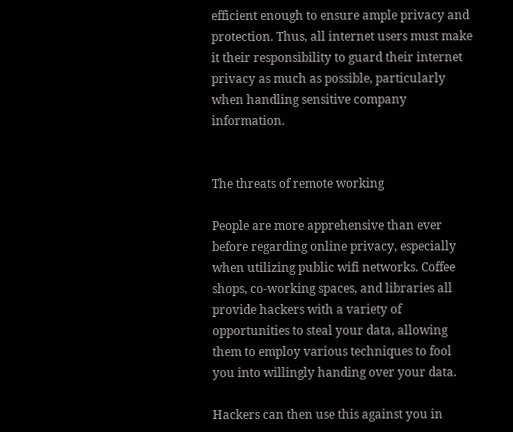efficient enough to ensure ample privacy and protection. Thus, all internet users must make it their responsibility to guard their internet privacy as much as possible, particularly when handling sensitive company information.


The threats of remote working

People are more apprehensive than ever before regarding online privacy, especially when utilizing public wifi networks. Coffee shops, co-working spaces, and libraries all provide hackers with a variety of opportunities to steal your data, allowing them to employ various techniques to fool you into willingly handing over your data.

Hackers can then use this against you in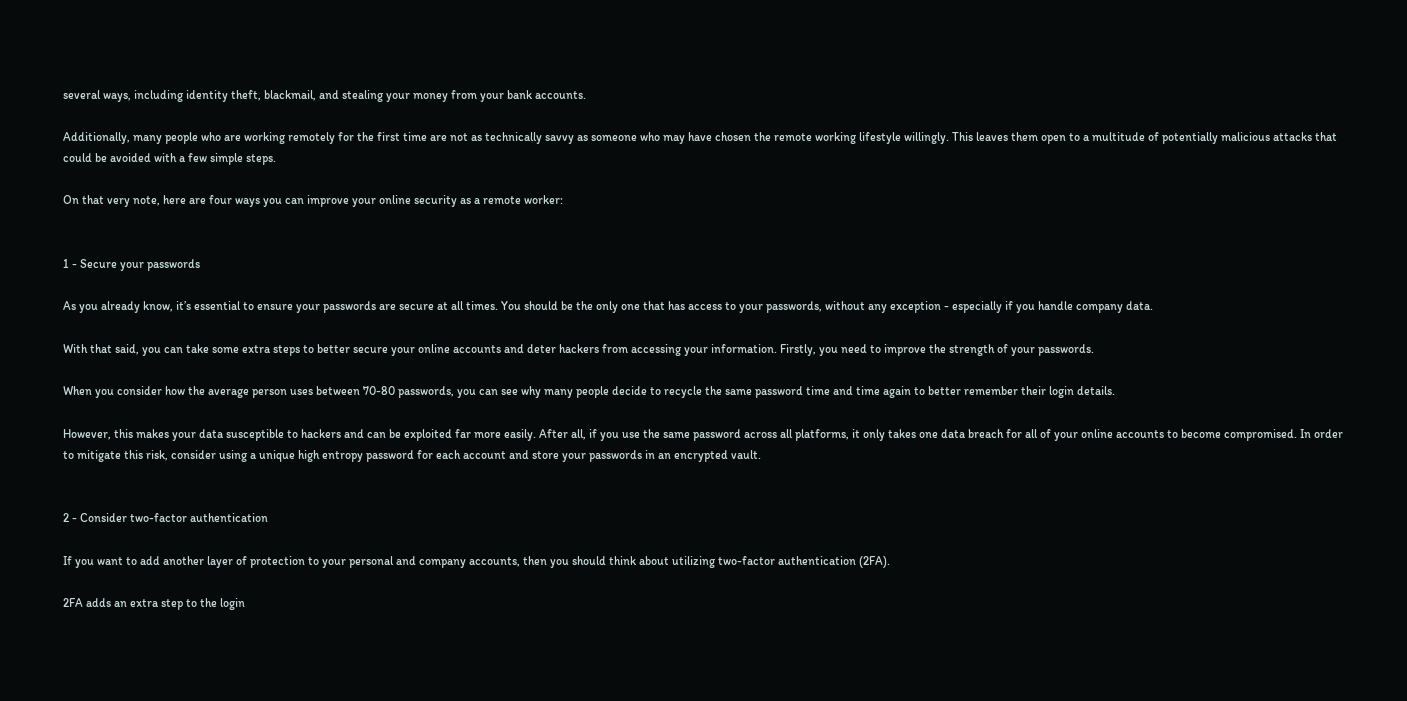several ways, including identity theft, blackmail, and stealing your money from your bank accounts.

Additionally, many people who are working remotely for the first time are not as technically savvy as someone who may have chosen the remote working lifestyle willingly. This leaves them open to a multitude of potentially malicious attacks that could be avoided with a few simple steps.

On that very note, here are four ways you can improve your online security as a remote worker:


1 - Secure your passwords

As you already know, it’s essential to ensure your passwords are secure at all times. You should be the only one that has access to your passwords, without any exception - especially if you handle company data.

With that said, you can take some extra steps to better secure your online accounts and deter hackers from accessing your information. Firstly, you need to improve the strength of your passwords.

When you consider how the average person uses between 70-80 passwords, you can see why many people decide to recycle the same password time and time again to better remember their login details.

However, this makes your data susceptible to hackers and can be exploited far more easily. After all, if you use the same password across all platforms, it only takes one data breach for all of your online accounts to become compromised. In order to mitigate this risk, consider using a unique high entropy password for each account and store your passwords in an encrypted vault.


2 - Consider two-factor authentication

If you want to add another layer of protection to your personal and company accounts, then you should think about utilizing two-factor authentication (2FA).

2FA adds an extra step to the login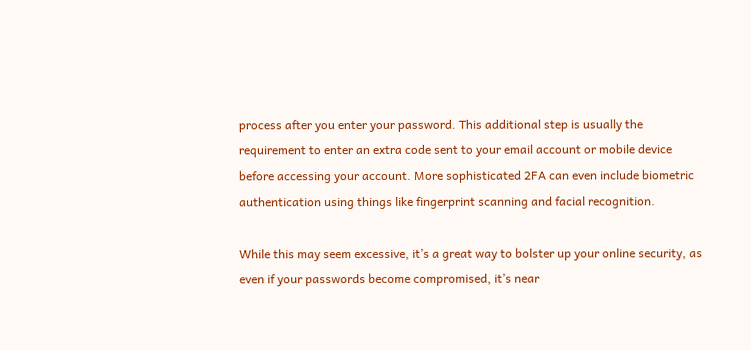process after you enter your password. This additional step is usually the requirement to enter an extra code sent to your email account or mobile device before accessing your account. More sophisticated 2FA can even include biometric authentication using things like fingerprint scanning and facial recognition.

While this may seem excessive, it’s a great way to bolster up your online security, as even if your passwords become compromised, it’s near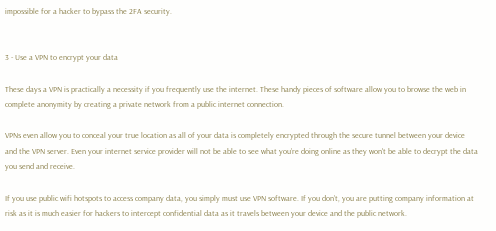impossible for a hacker to bypass the 2FA security.


3 - Use a VPN to encrypt your data

These days a VPN is practically a necessity if you frequently use the internet. These handy pieces of software allow you to browse the web in complete anonymity by creating a private network from a public internet connection.

VPNs even allow you to conceal your true location as all of your data is completely encrypted through the secure tunnel between your device and the VPN server. Even your internet service provider will not be able to see what you’re doing online as they won't be able to decrypt the data you send and receive.

If you use public wifi hotspots to access company data, you simply must use VPN software. If you don’t, you are putting company information at risk as it is much easier for hackers to intercept confidential data as it travels between your device and the public network.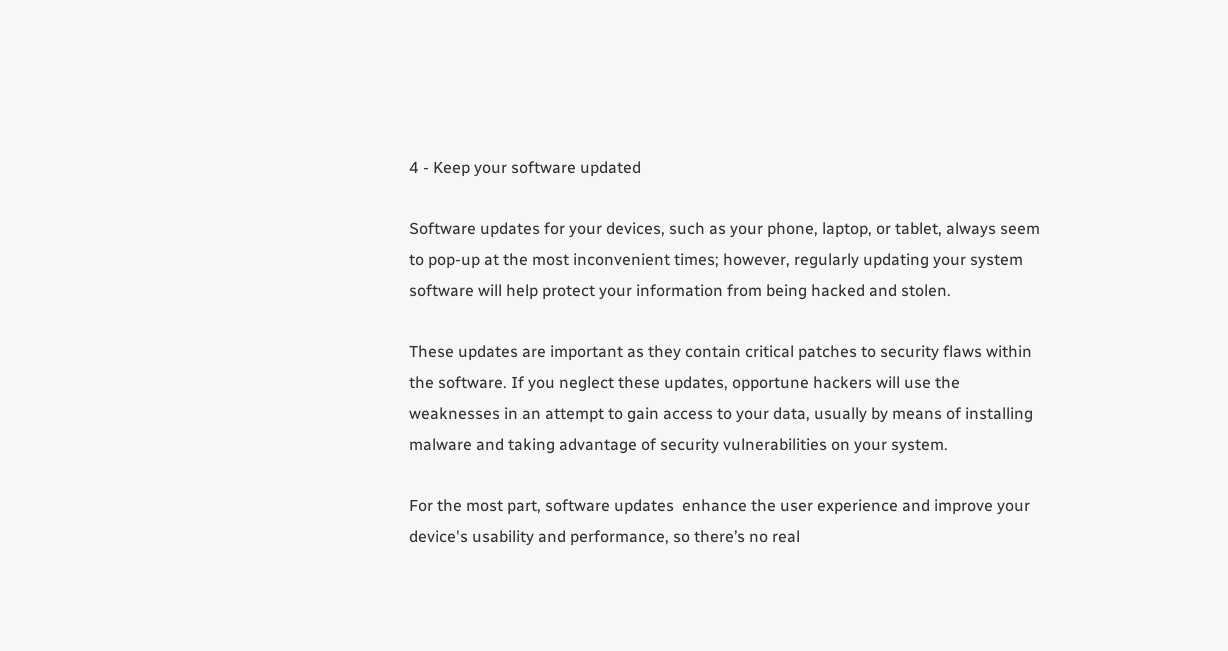4 - Keep your software updated

Software updates for your devices, such as your phone, laptop, or tablet, always seem to pop-up at the most inconvenient times; however, regularly updating your system software will help protect your information from being hacked and stolen.

These updates are important as they contain critical patches to security flaws within the software. If you neglect these updates, opportune hackers will use the weaknesses in an attempt to gain access to your data, usually by means of installing malware and taking advantage of security vulnerabilities on your system.

For the most part, software updates  enhance the user experience and improve your device's usability and performance, so there’s no real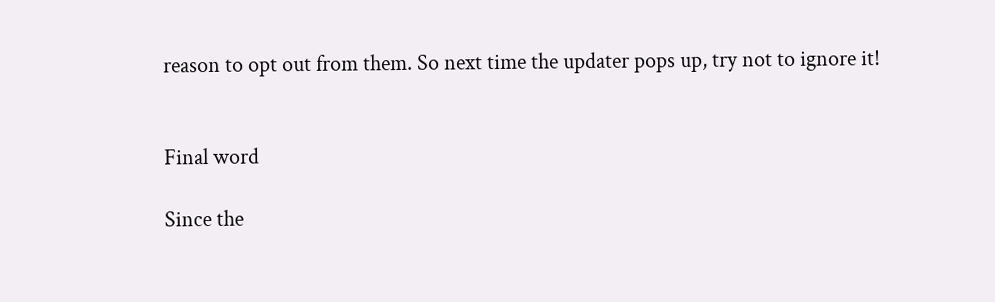reason to opt out from them. So next time the updater pops up, try not to ignore it!


Final word

Since the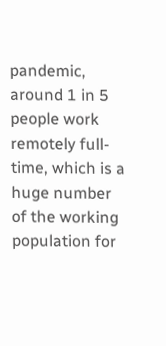pandemic, around 1 in 5 people work remotely full-time, which is a huge number of the working population for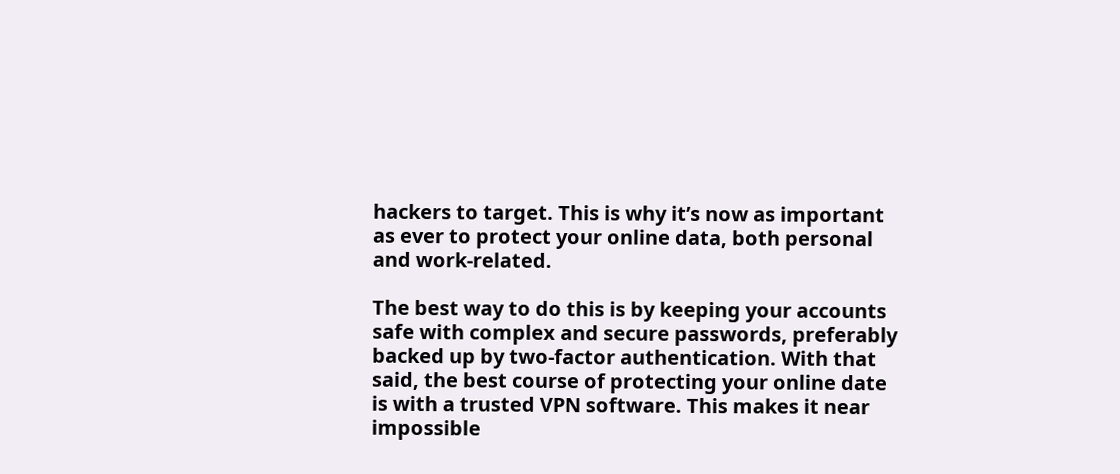hackers to target. This is why it’s now as important as ever to protect your online data, both personal and work-related.

The best way to do this is by keeping your accounts safe with complex and secure passwords, preferably backed up by two-factor authentication. With that said, the best course of protecting your online date is with a trusted VPN software. This makes it near impossible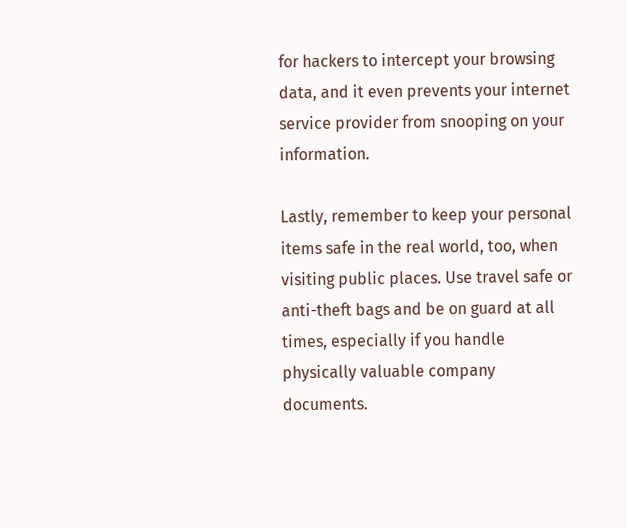for hackers to intercept your browsing data, and it even prevents your internet service provider from snooping on your information.

Lastly, remember to keep your personal items safe in the real world, too, when visiting public places. Use travel safe or anti-theft bags and be on guard at all times, especially if you handle physically valuable company documents.